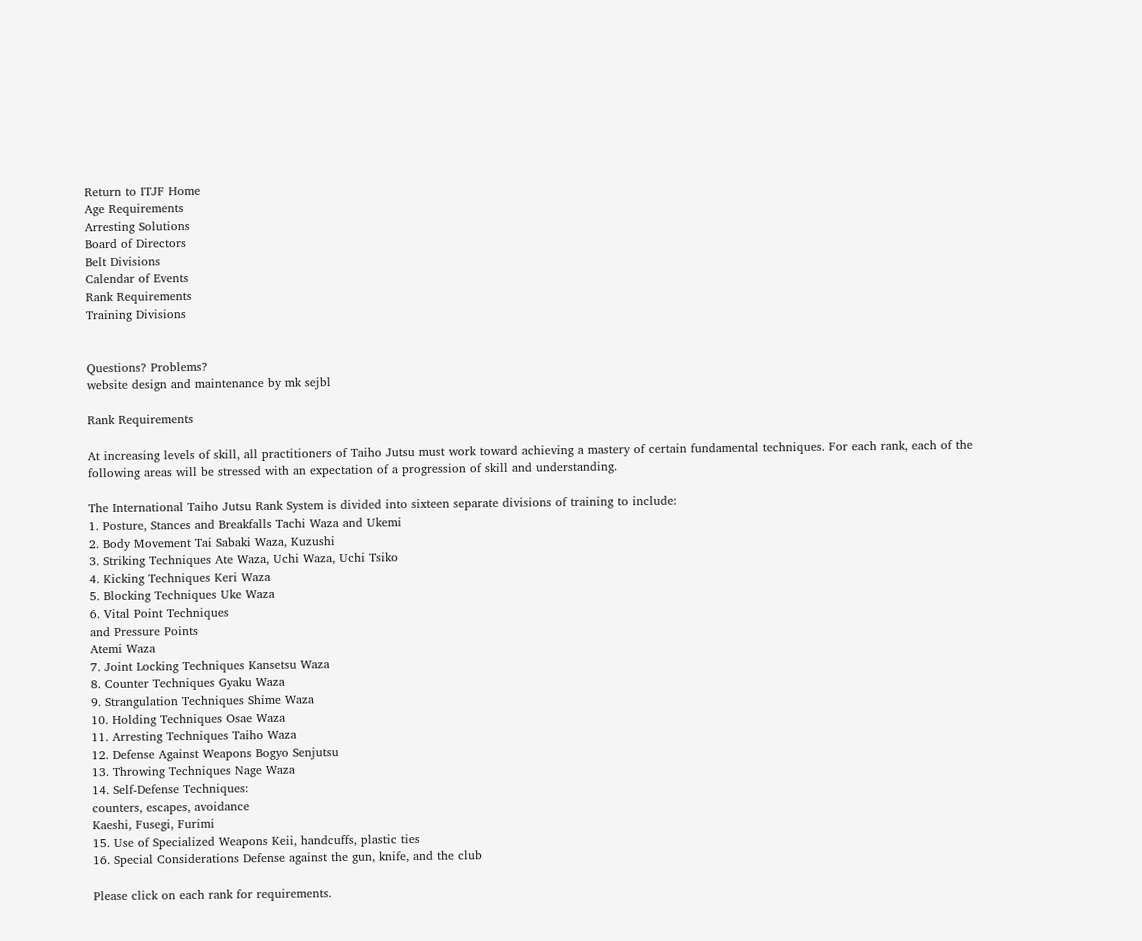Return to ITJF Home
Age Requirements
Arresting Solutions
Board of Directors
Belt Divisions
Calendar of Events
Rank Requirements
Training Divisions


Questions? Problems?
website design and maintenance by mk sejbl

Rank Requirements

At increasing levels of skill, all practitioners of Taiho Jutsu must work toward achieving a mastery of certain fundamental techniques. For each rank, each of the following areas will be stressed with an expectation of a progression of skill and understanding.

The International Taiho Jutsu Rank System is divided into sixteen separate divisions of training to include:
1. Posture, Stances and Breakfalls Tachi Waza and Ukemi
2. Body Movement Tai Sabaki Waza, Kuzushi
3. Striking Techniques Ate Waza, Uchi Waza, Uchi Tsiko
4. Kicking Techniques Keri Waza
5. Blocking Techniques Uke Waza
6. Vital Point Techniques
and Pressure Points
Atemi Waza
7. Joint Locking Techniques Kansetsu Waza
8. Counter Techniques Gyaku Waza
9. Strangulation Techniques Shime Waza
10. Holding Techniques Osae Waza
11. Arresting Techniques Taiho Waza
12. Defense Against Weapons Bogyo Senjutsu
13. Throwing Techniques Nage Waza
14. Self-Defense Techniques:
counters, escapes, avoidance
Kaeshi, Fusegi, Furimi
15. Use of Specialized Weapons Keii, handcuffs, plastic ties
16. Special Considerations Defense against the gun, knife, and the club

Please click on each rank for requirements.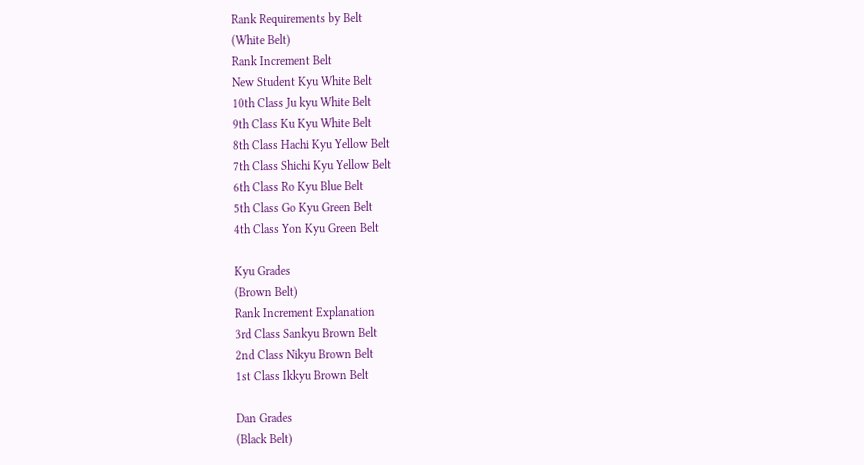Rank Requirements by Belt
(White Belt)
Rank Increment Belt
New Student Kyu White Belt
10th Class Ju kyu White Belt
9th Class Ku Kyu White Belt
8th Class Hachi Kyu Yellow Belt
7th Class Shichi Kyu Yellow Belt
6th Class Ro Kyu Blue Belt
5th Class Go Kyu Green Belt
4th Class Yon Kyu Green Belt

Kyu Grades
(Brown Belt)
Rank Increment Explanation
3rd Class Sankyu Brown Belt
2nd Class Nikyu Brown Belt
1st Class Ikkyu Brown Belt

Dan Grades
(Black Belt)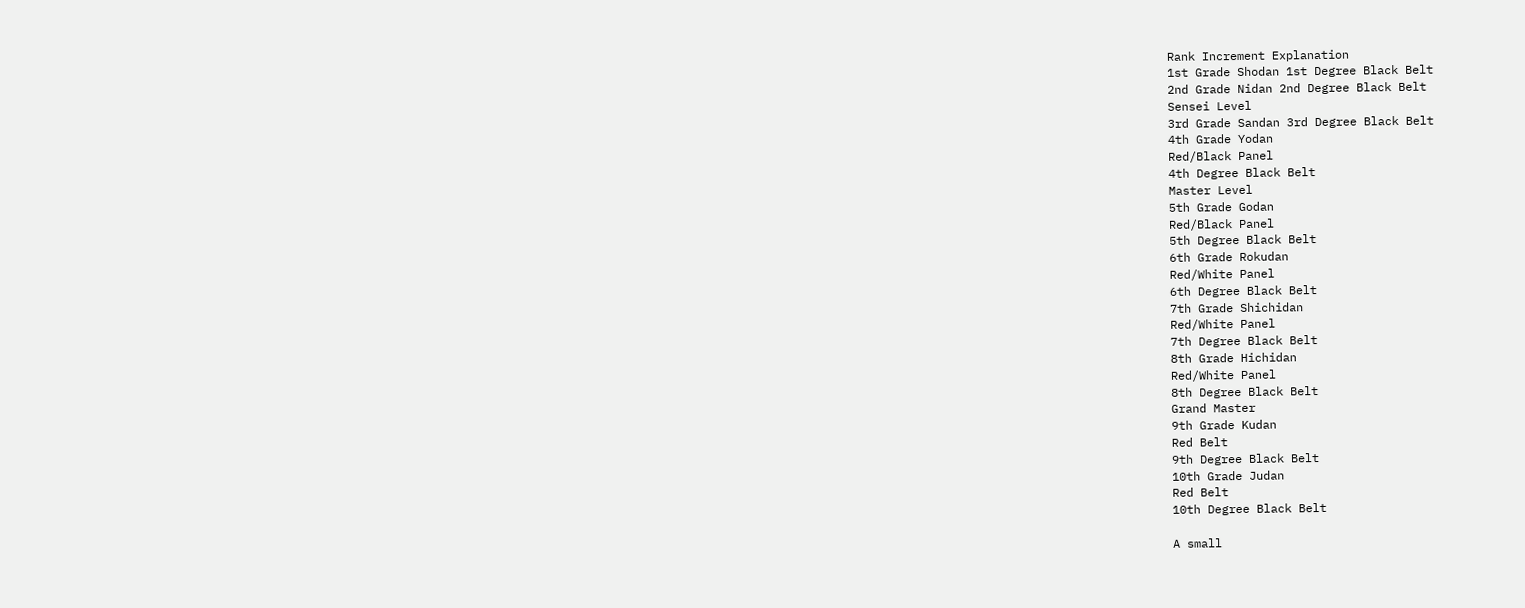Rank Increment Explanation
1st Grade Shodan 1st Degree Black Belt
2nd Grade Nidan 2nd Degree Black Belt
Sensei Level
3rd Grade Sandan 3rd Degree Black Belt
4th Grade Yodan
Red/Black Panel
4th Degree Black Belt
Master Level
5th Grade Godan
Red/Black Panel
5th Degree Black Belt
6th Grade Rokudan
Red/White Panel
6th Degree Black Belt
7th Grade Shichidan
Red/White Panel
7th Degree Black Belt
8th Grade Hichidan
Red/White Panel
8th Degree Black Belt
Grand Master
9th Grade Kudan
Red Belt
9th Degree Black Belt
10th Grade Judan
Red Belt
10th Degree Black Belt

A small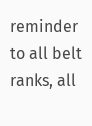reminder to all belt ranks, all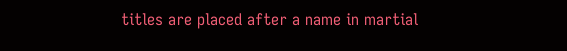titles are placed after a name in martial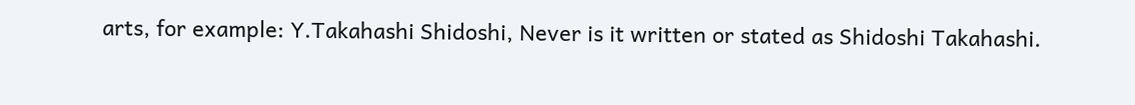arts, for example: Y.Takahashi Shidoshi, Never is it written or stated as Shidoshi Takahashi.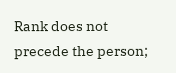Rank does not precede the person;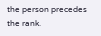the person precedes the rank.